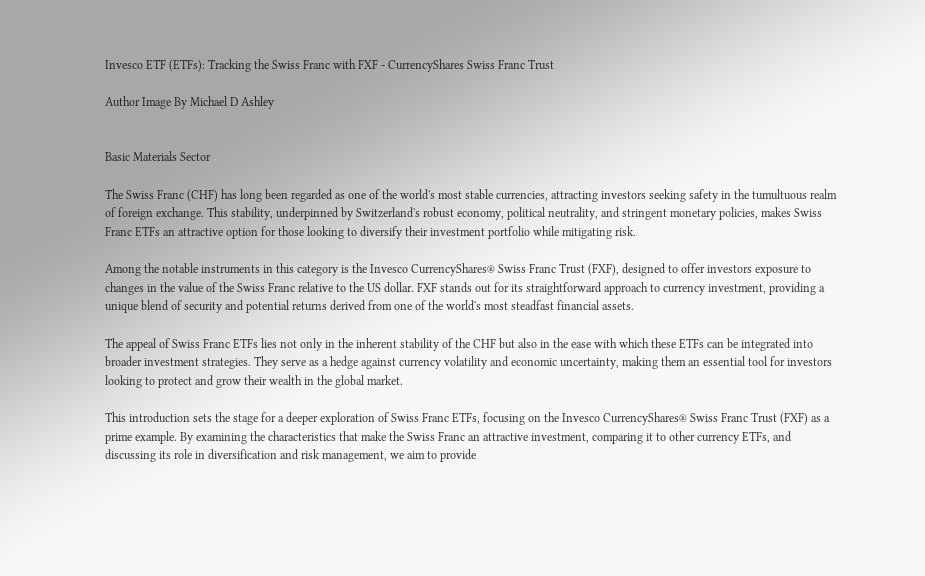Invesco ETF (ETFs): Tracking the Swiss Franc with FXF - CurrencyShares Swiss Franc Trust

Author Image By Michael D Ashley


Basic Materials Sector

The Swiss Franc (CHF) has long been regarded as one of the world's most stable currencies, attracting investors seeking safety in the tumultuous realm of foreign exchange. This stability, underpinned by Switzerland's robust economy, political neutrality, and stringent monetary policies, makes Swiss Franc ETFs an attractive option for those looking to diversify their investment portfolio while mitigating risk.

Among the notable instruments in this category is the Invesco CurrencyShares® Swiss Franc Trust (FXF), designed to offer investors exposure to changes in the value of the Swiss Franc relative to the US dollar. FXF stands out for its straightforward approach to currency investment, providing a unique blend of security and potential returns derived from one of the world's most steadfast financial assets.

The appeal of Swiss Franc ETFs lies not only in the inherent stability of the CHF but also in the ease with which these ETFs can be integrated into broader investment strategies. They serve as a hedge against currency volatility and economic uncertainty, making them an essential tool for investors looking to protect and grow their wealth in the global market.

This introduction sets the stage for a deeper exploration of Swiss Franc ETFs, focusing on the Invesco CurrencyShares® Swiss Franc Trust (FXF) as a prime example. By examining the characteristics that make the Swiss Franc an attractive investment, comparing it to other currency ETFs, and discussing its role in diversification and risk management, we aim to provide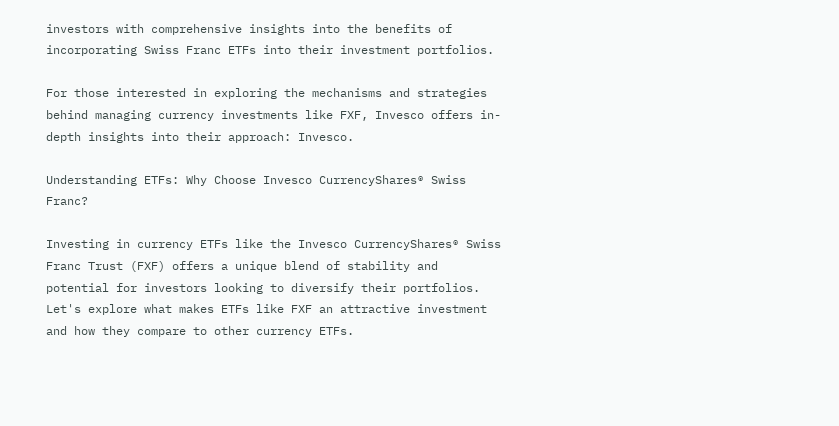investors with comprehensive insights into the benefits of incorporating Swiss Franc ETFs into their investment portfolios.

For those interested in exploring the mechanisms and strategies behind managing currency investments like FXF, Invesco offers in-depth insights into their approach: Invesco.

Understanding ETFs: Why Choose Invesco CurrencyShares® Swiss Franc?

Investing in currency ETFs like the Invesco CurrencyShares® Swiss Franc Trust (FXF) offers a unique blend of stability and potential for investors looking to diversify their portfolios. Let's explore what makes ETFs like FXF an attractive investment and how they compare to other currency ETFs.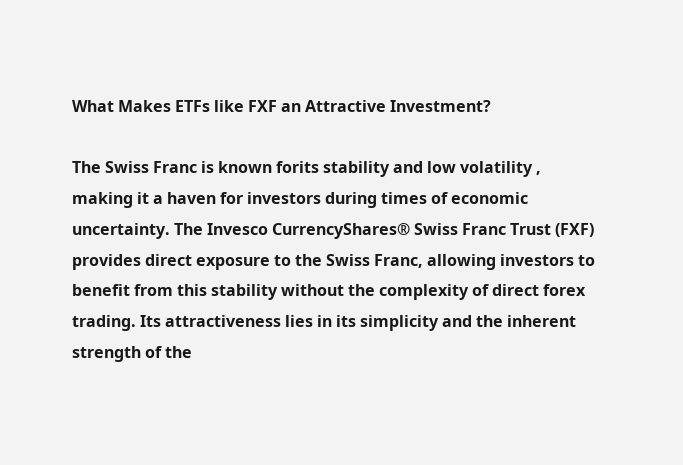What Makes ETFs like FXF an Attractive Investment?

The Swiss Franc is known forits stability and low volatility , making it a haven for investors during times of economic uncertainty. The Invesco CurrencyShares® Swiss Franc Trust (FXF) provides direct exposure to the Swiss Franc, allowing investors to benefit from this stability without the complexity of direct forex trading. Its attractiveness lies in its simplicity and the inherent strength of the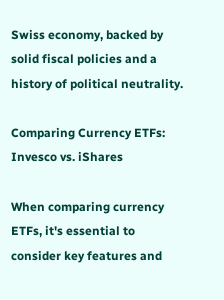Swiss economy, backed by solid fiscal policies and a history of political neutrality.

Comparing Currency ETFs: Invesco vs. iShares

When comparing currency ETFs, it's essential to consider key features and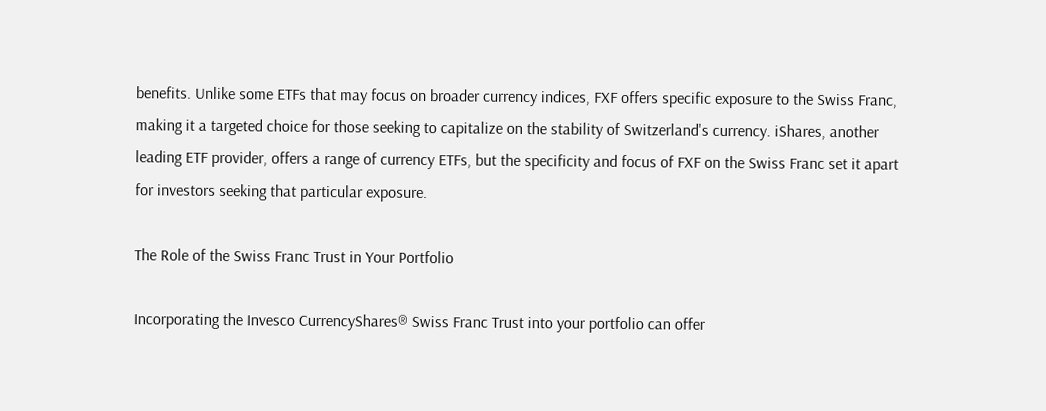benefits. Unlike some ETFs that may focus on broader currency indices, FXF offers specific exposure to the Swiss Franc, making it a targeted choice for those seeking to capitalize on the stability of Switzerland's currency. iShares, another leading ETF provider, offers a range of currency ETFs, but the specificity and focus of FXF on the Swiss Franc set it apart for investors seeking that particular exposure.

The Role of the Swiss Franc Trust in Your Portfolio

Incorporating the Invesco CurrencyShares® Swiss Franc Trust into your portfolio can offer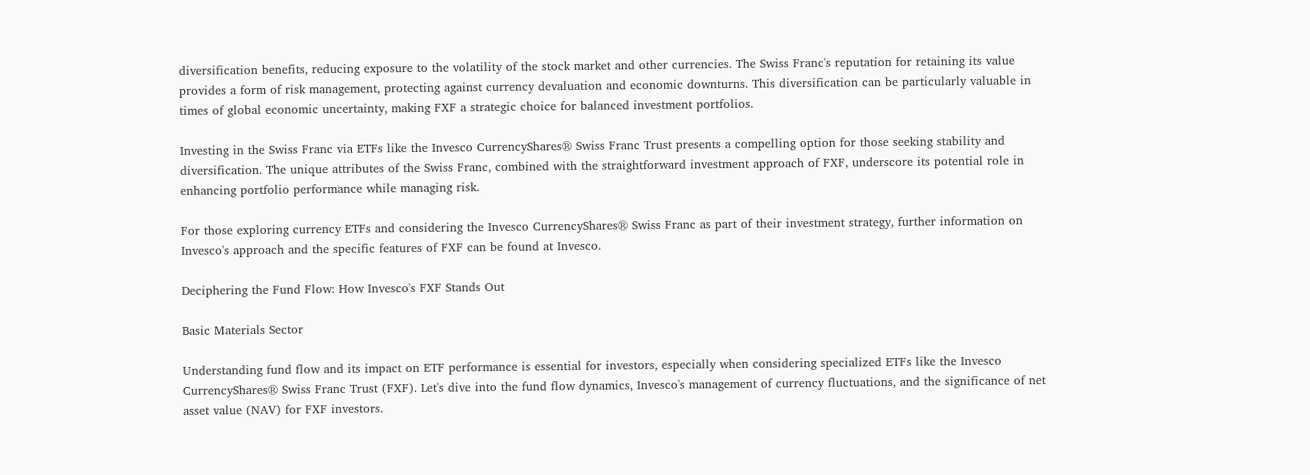diversification benefits, reducing exposure to the volatility of the stock market and other currencies. The Swiss Franc's reputation for retaining its value provides a form of risk management, protecting against currency devaluation and economic downturns. This diversification can be particularly valuable in times of global economic uncertainty, making FXF a strategic choice for balanced investment portfolios.

Investing in the Swiss Franc via ETFs like the Invesco CurrencyShares® Swiss Franc Trust presents a compelling option for those seeking stability and diversification. The unique attributes of the Swiss Franc, combined with the straightforward investment approach of FXF, underscore its potential role in enhancing portfolio performance while managing risk.

For those exploring currency ETFs and considering the Invesco CurrencyShares® Swiss Franc as part of their investment strategy, further information on Invesco's approach and the specific features of FXF can be found at Invesco.

Deciphering the Fund Flow: How Invesco's FXF Stands Out

Basic Materials Sector

Understanding fund flow and its impact on ETF performance is essential for investors, especially when considering specialized ETFs like the Invesco CurrencyShares® Swiss Franc Trust (FXF). Let's dive into the fund flow dynamics, Invesco's management of currency fluctuations, and the significance of net asset value (NAV) for FXF investors.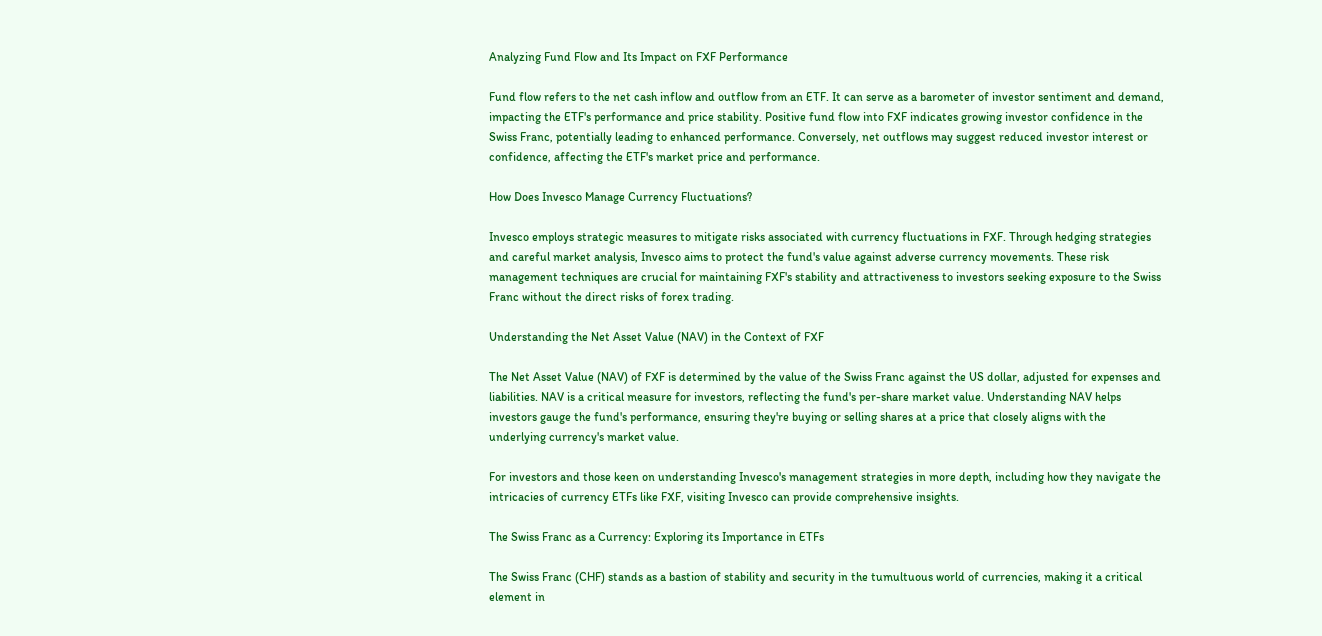Analyzing Fund Flow and Its Impact on FXF Performance

Fund flow refers to the net cash inflow and outflow from an ETF. It can serve as a barometer of investor sentiment and demand, impacting the ETF's performance and price stability. Positive fund flow into FXF indicates growing investor confidence in the Swiss Franc, potentially leading to enhanced performance. Conversely, net outflows may suggest reduced investor interest or confidence, affecting the ETF's market price and performance.

How Does Invesco Manage Currency Fluctuations?

Invesco employs strategic measures to mitigate risks associated with currency fluctuations in FXF. Through hedging strategies and careful market analysis, Invesco aims to protect the fund's value against adverse currency movements. These risk management techniques are crucial for maintaining FXF's stability and attractiveness to investors seeking exposure to the Swiss Franc without the direct risks of forex trading.

Understanding the Net Asset Value (NAV) in the Context of FXF

The Net Asset Value (NAV) of FXF is determined by the value of the Swiss Franc against the US dollar, adjusted for expenses and liabilities. NAV is a critical measure for investors, reflecting the fund's per-share market value. Understanding NAV helps investors gauge the fund's performance, ensuring they're buying or selling shares at a price that closely aligns with the underlying currency's market value.

For investors and those keen on understanding Invesco's management strategies in more depth, including how they navigate the intricacies of currency ETFs like FXF, visiting Invesco can provide comprehensive insights.

The Swiss Franc as a Currency: Exploring its Importance in ETFs

The Swiss Franc (CHF) stands as a bastion of stability and security in the tumultuous world of currencies, making it a critical element in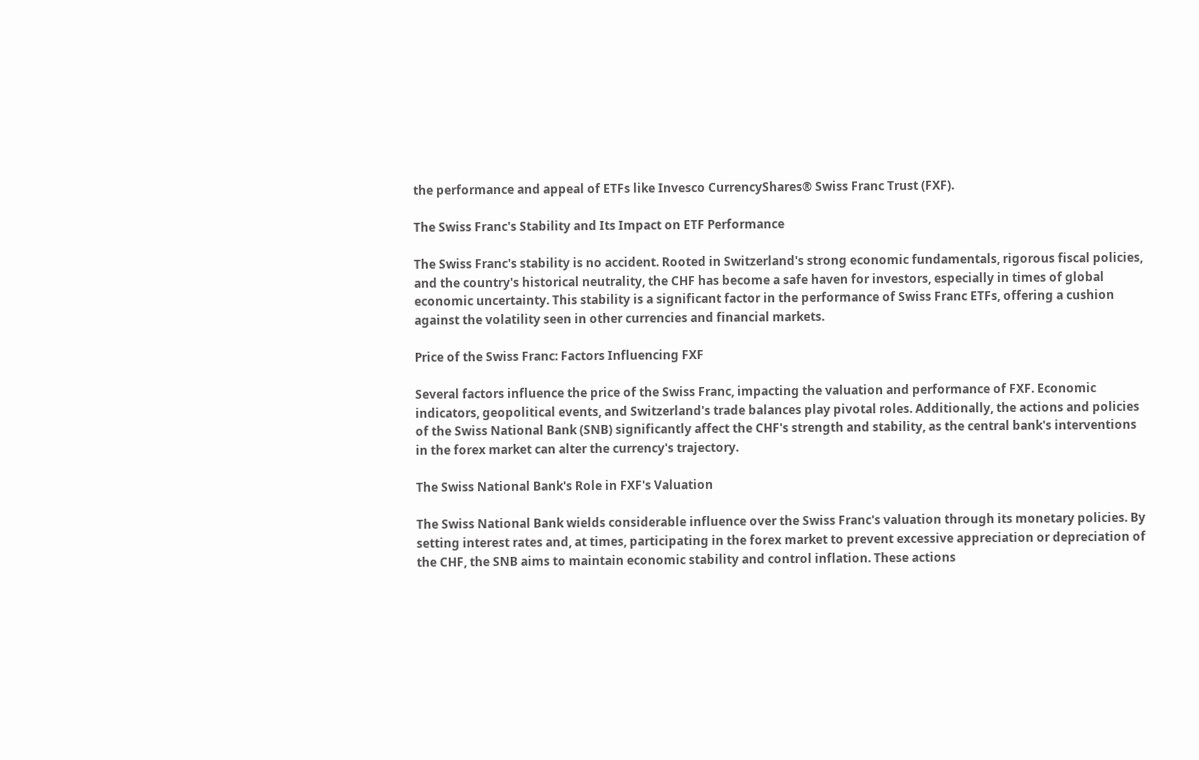the performance and appeal of ETFs like Invesco CurrencyShares® Swiss Franc Trust (FXF).

The Swiss Franc's Stability and Its Impact on ETF Performance

The Swiss Franc's stability is no accident. Rooted in Switzerland's strong economic fundamentals, rigorous fiscal policies, and the country's historical neutrality, the CHF has become a safe haven for investors, especially in times of global economic uncertainty. This stability is a significant factor in the performance of Swiss Franc ETFs, offering a cushion against the volatility seen in other currencies and financial markets.

Price of the Swiss Franc: Factors Influencing FXF

Several factors influence the price of the Swiss Franc, impacting the valuation and performance of FXF. Economic indicators, geopolitical events, and Switzerland's trade balances play pivotal roles. Additionally, the actions and policies of the Swiss National Bank (SNB) significantly affect the CHF's strength and stability, as the central bank's interventions in the forex market can alter the currency's trajectory.

The Swiss National Bank's Role in FXF's Valuation

The Swiss National Bank wields considerable influence over the Swiss Franc's valuation through its monetary policies. By setting interest rates and, at times, participating in the forex market to prevent excessive appreciation or depreciation of the CHF, the SNB aims to maintain economic stability and control inflation. These actions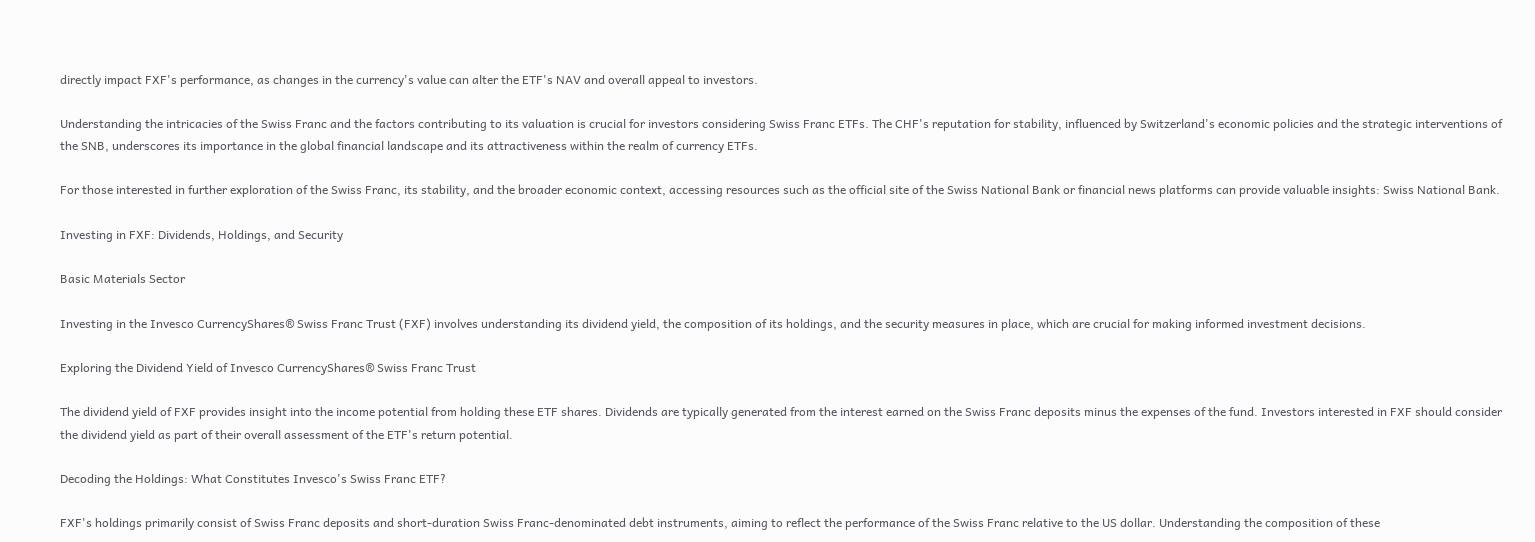directly impact FXF's performance, as changes in the currency's value can alter the ETF's NAV and overall appeal to investors.

Understanding the intricacies of the Swiss Franc and the factors contributing to its valuation is crucial for investors considering Swiss Franc ETFs. The CHF's reputation for stability, influenced by Switzerland's economic policies and the strategic interventions of the SNB, underscores its importance in the global financial landscape and its attractiveness within the realm of currency ETFs.

For those interested in further exploration of the Swiss Franc, its stability, and the broader economic context, accessing resources such as the official site of the Swiss National Bank or financial news platforms can provide valuable insights: Swiss National Bank.

Investing in FXF: Dividends, Holdings, and Security

Basic Materials Sector

Investing in the Invesco CurrencyShares® Swiss Franc Trust (FXF) involves understanding its dividend yield, the composition of its holdings, and the security measures in place, which are crucial for making informed investment decisions.

Exploring the Dividend Yield of Invesco CurrencyShares® Swiss Franc Trust

The dividend yield of FXF provides insight into the income potential from holding these ETF shares. Dividends are typically generated from the interest earned on the Swiss Franc deposits minus the expenses of the fund. Investors interested in FXF should consider the dividend yield as part of their overall assessment of the ETF's return potential.

Decoding the Holdings: What Constitutes Invesco's Swiss Franc ETF?

FXF's holdings primarily consist of Swiss Franc deposits and short-duration Swiss Franc-denominated debt instruments, aiming to reflect the performance of the Swiss Franc relative to the US dollar. Understanding the composition of these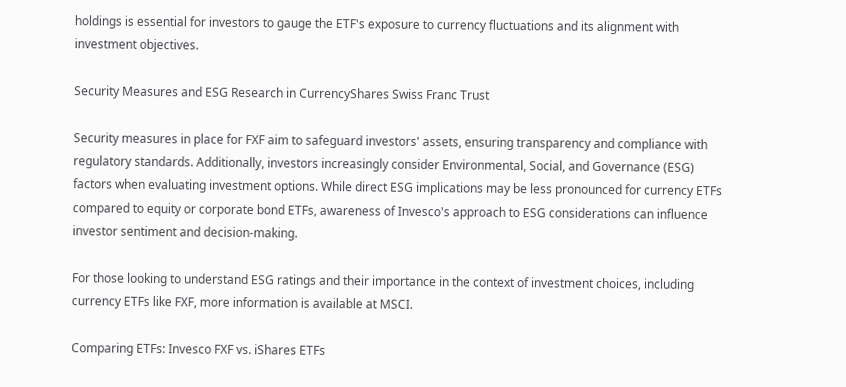holdings is essential for investors to gauge the ETF's exposure to currency fluctuations and its alignment with investment objectives.

Security Measures and ESG Research in CurrencyShares Swiss Franc Trust

Security measures in place for FXF aim to safeguard investors' assets, ensuring transparency and compliance with regulatory standards. Additionally, investors increasingly consider Environmental, Social, and Governance (ESG) factors when evaluating investment options. While direct ESG implications may be less pronounced for currency ETFs compared to equity or corporate bond ETFs, awareness of Invesco's approach to ESG considerations can influence investor sentiment and decision-making.

For those looking to understand ESG ratings and their importance in the context of investment choices, including currency ETFs like FXF, more information is available at MSCI.

Comparing ETFs: Invesco FXF vs. iShares ETFs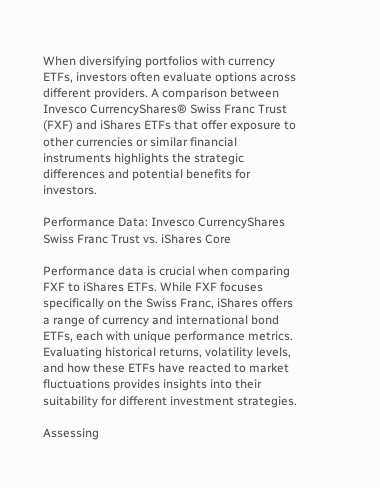When diversifying portfolios with currency ETFs, investors often evaluate options across different providers. A comparison between Invesco CurrencyShares® Swiss Franc Trust (FXF) and iShares ETFs that offer exposure to other currencies or similar financial instruments highlights the strategic differences and potential benefits for investors.

Performance Data: Invesco CurrencyShares Swiss Franc Trust vs. iShares Core

Performance data is crucial when comparing FXF to iShares ETFs. While FXF focuses specifically on the Swiss Franc, iShares offers a range of currency and international bond ETFs, each with unique performance metrics. Evaluating historical returns, volatility levels, and how these ETFs have reacted to market fluctuations provides insights into their suitability for different investment strategies.

Assessing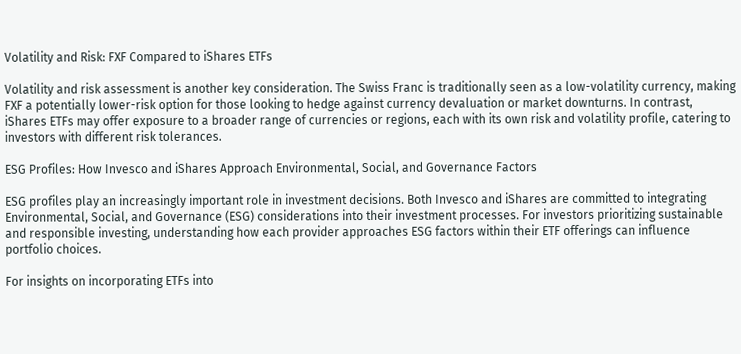Volatility and Risk: FXF Compared to iShares ETFs

Volatility and risk assessment is another key consideration. The Swiss Franc is traditionally seen as a low-volatility currency, making FXF a potentially lower-risk option for those looking to hedge against currency devaluation or market downturns. In contrast, iShares ETFs may offer exposure to a broader range of currencies or regions, each with its own risk and volatility profile, catering to investors with different risk tolerances.

ESG Profiles: How Invesco and iShares Approach Environmental, Social, and Governance Factors

ESG profiles play an increasingly important role in investment decisions. Both Invesco and iShares are committed to integrating Environmental, Social, and Governance (ESG) considerations into their investment processes. For investors prioritizing sustainable and responsible investing, understanding how each provider approaches ESG factors within their ETF offerings can influence portfolio choices.

For insights on incorporating ETFs into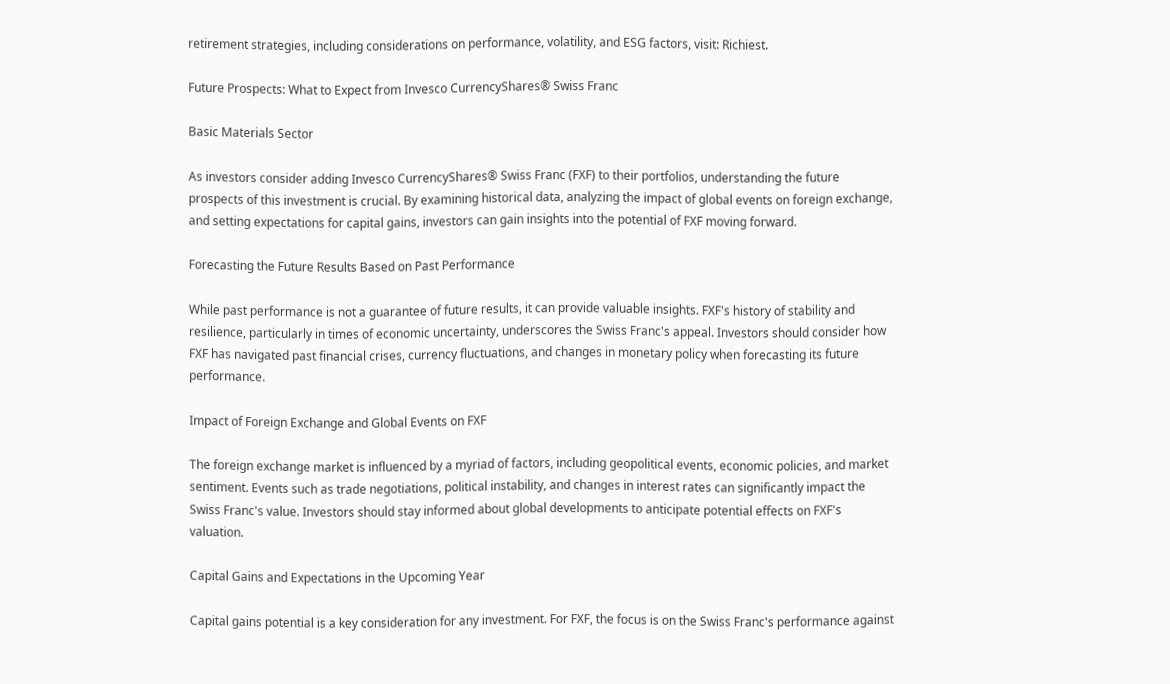retirement strategies, including considerations on performance, volatility, and ESG factors, visit: Richiest.

Future Prospects: What to Expect from Invesco CurrencyShares® Swiss Franc

Basic Materials Sector

As investors consider adding Invesco CurrencyShares® Swiss Franc (FXF) to their portfolios, understanding the future prospects of this investment is crucial. By examining historical data, analyzing the impact of global events on foreign exchange, and setting expectations for capital gains, investors can gain insights into the potential of FXF moving forward.

Forecasting the Future Results Based on Past Performance

While past performance is not a guarantee of future results, it can provide valuable insights. FXF's history of stability and resilience, particularly in times of economic uncertainty, underscores the Swiss Franc's appeal. Investors should consider how FXF has navigated past financial crises, currency fluctuations, and changes in monetary policy when forecasting its future performance.

Impact of Foreign Exchange and Global Events on FXF

The foreign exchange market is influenced by a myriad of factors, including geopolitical events, economic policies, and market sentiment. Events such as trade negotiations, political instability, and changes in interest rates can significantly impact the Swiss Franc's value. Investors should stay informed about global developments to anticipate potential effects on FXF's valuation.

Capital Gains and Expectations in the Upcoming Year

Capital gains potential is a key consideration for any investment. For FXF, the focus is on the Swiss Franc's performance against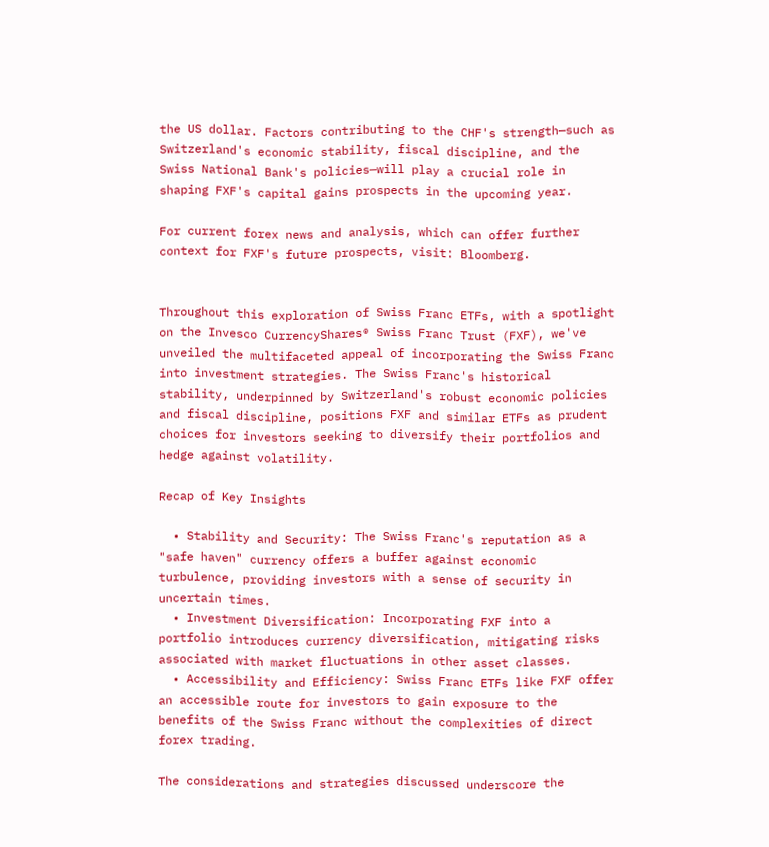the US dollar. Factors contributing to the CHF's strength—such as Switzerland's economic stability, fiscal discipline, and the Swiss National Bank's policies—will play a crucial role in shaping FXF's capital gains prospects in the upcoming year.

For current forex news and analysis, which can offer further context for FXF's future prospects, visit: Bloomberg.


Throughout this exploration of Swiss Franc ETFs, with a spotlight on the Invesco CurrencyShares® Swiss Franc Trust (FXF), we've unveiled the multifaceted appeal of incorporating the Swiss Franc into investment strategies. The Swiss Franc's historical stability, underpinned by Switzerland's robust economic policies and fiscal discipline, positions FXF and similar ETFs as prudent choices for investors seeking to diversify their portfolios and hedge against volatility.

Recap of Key Insights

  • Stability and Security: The Swiss Franc's reputation as a "safe haven" currency offers a buffer against economic turbulence, providing investors with a sense of security in uncertain times.
  • Investment Diversification: Incorporating FXF into a portfolio introduces currency diversification, mitigating risks associated with market fluctuations in other asset classes.
  • Accessibility and Efficiency: Swiss Franc ETFs like FXF offer an accessible route for investors to gain exposure to the benefits of the Swiss Franc without the complexities of direct forex trading.

The considerations and strategies discussed underscore the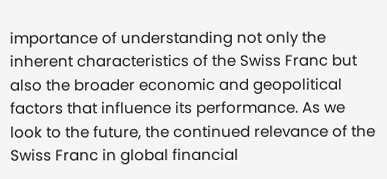importance of understanding not only the inherent characteristics of the Swiss Franc but also the broader economic and geopolitical factors that influence its performance. As we look to the future, the continued relevance of the Swiss Franc in global financial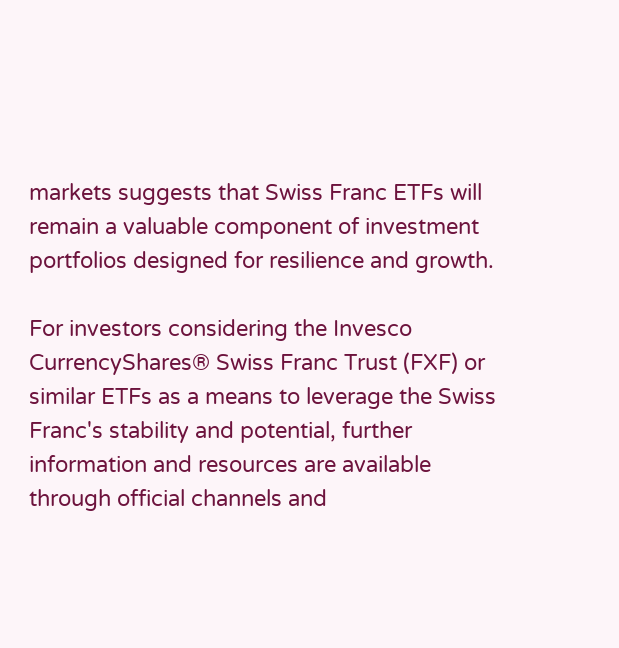markets suggests that Swiss Franc ETFs will remain a valuable component of investment portfolios designed for resilience and growth.

For investors considering the Invesco CurrencyShares® Swiss Franc Trust (FXF) or similar ETFs as a means to leverage the Swiss Franc's stability and potential, further information and resources are available through official channels and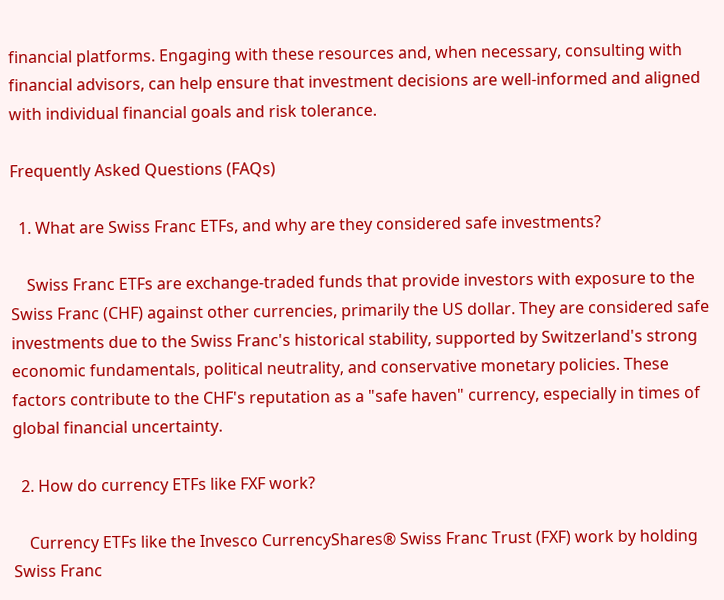financial platforms. Engaging with these resources and, when necessary, consulting with financial advisors, can help ensure that investment decisions are well-informed and aligned with individual financial goals and risk tolerance.

Frequently Asked Questions (FAQs)

  1. What are Swiss Franc ETFs, and why are they considered safe investments?

    Swiss Franc ETFs are exchange-traded funds that provide investors with exposure to the Swiss Franc (CHF) against other currencies, primarily the US dollar. They are considered safe investments due to the Swiss Franc's historical stability, supported by Switzerland's strong economic fundamentals, political neutrality, and conservative monetary policies. These factors contribute to the CHF's reputation as a "safe haven" currency, especially in times of global financial uncertainty.

  2. How do currency ETFs like FXF work?

    Currency ETFs like the Invesco CurrencyShares® Swiss Franc Trust (FXF) work by holding Swiss Franc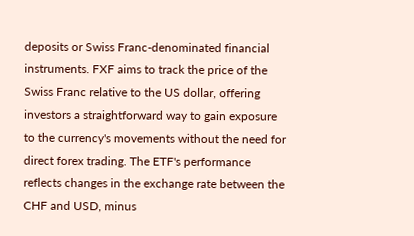deposits or Swiss Franc-denominated financial instruments. FXF aims to track the price of the Swiss Franc relative to the US dollar, offering investors a straightforward way to gain exposure to the currency's movements without the need for direct forex trading. The ETF's performance reflects changes in the exchange rate between the CHF and USD, minus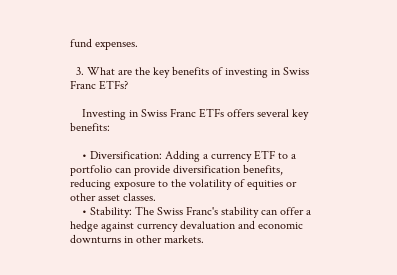fund expenses.

  3. What are the key benefits of investing in Swiss Franc ETFs?

    Investing in Swiss Franc ETFs offers several key benefits:

    • Diversification: Adding a currency ETF to a portfolio can provide diversification benefits, reducing exposure to the volatility of equities or other asset classes.
    • Stability: The Swiss Franc's stability can offer a hedge against currency devaluation and economic downturns in other markets.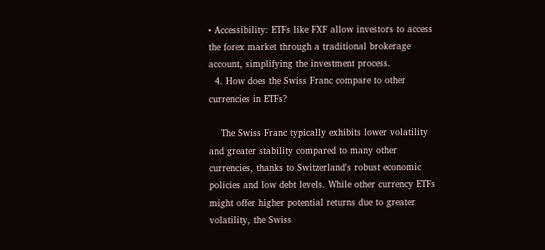• Accessibility: ETFs like FXF allow investors to access the forex market through a traditional brokerage account, simplifying the investment process.
  4. How does the Swiss Franc compare to other currencies in ETFs?

    The Swiss Franc typically exhibits lower volatility and greater stability compared to many other currencies, thanks to Switzerland's robust economic policies and low debt levels. While other currency ETFs might offer higher potential returns due to greater volatility, the Swiss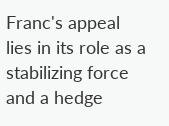Franc's appeal lies in its role as a stabilizing force and a hedge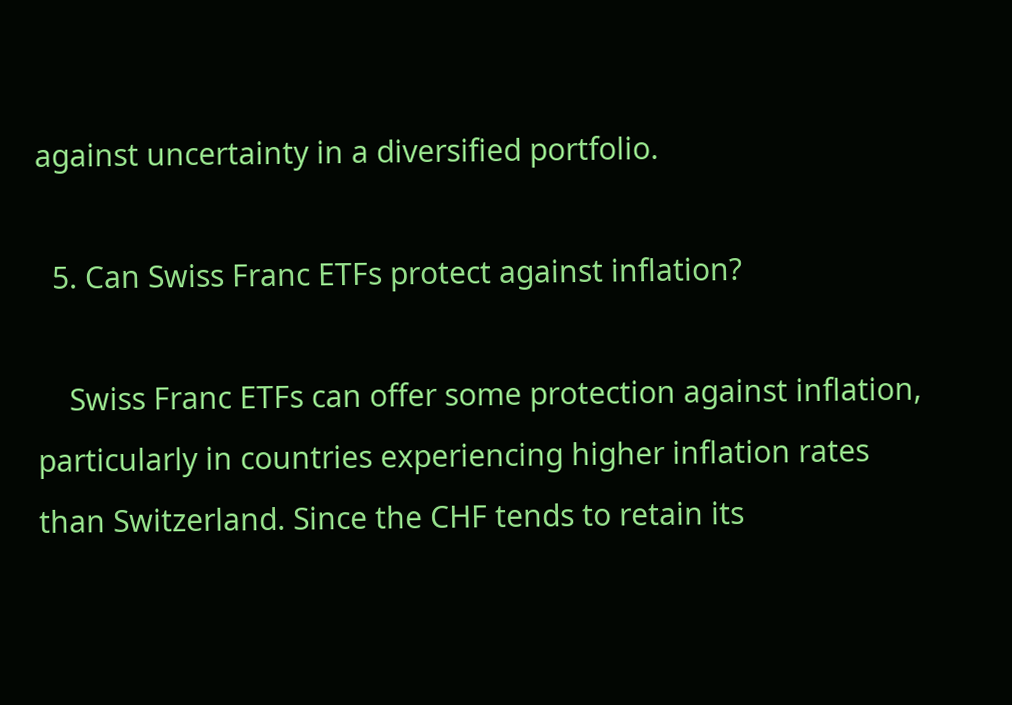against uncertainty in a diversified portfolio.

  5. Can Swiss Franc ETFs protect against inflation?

    Swiss Franc ETFs can offer some protection against inflation, particularly in countries experiencing higher inflation rates than Switzerland. Since the CHF tends to retain its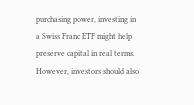purchasing power, investing in a Swiss Franc ETF might help preserve capital in real terms. However, investors should also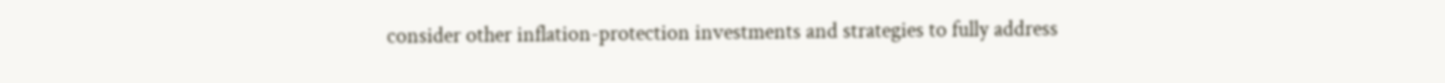consider other inflation-protection investments and strategies to fully address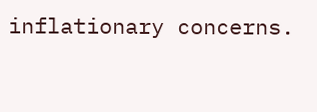inflationary concerns.